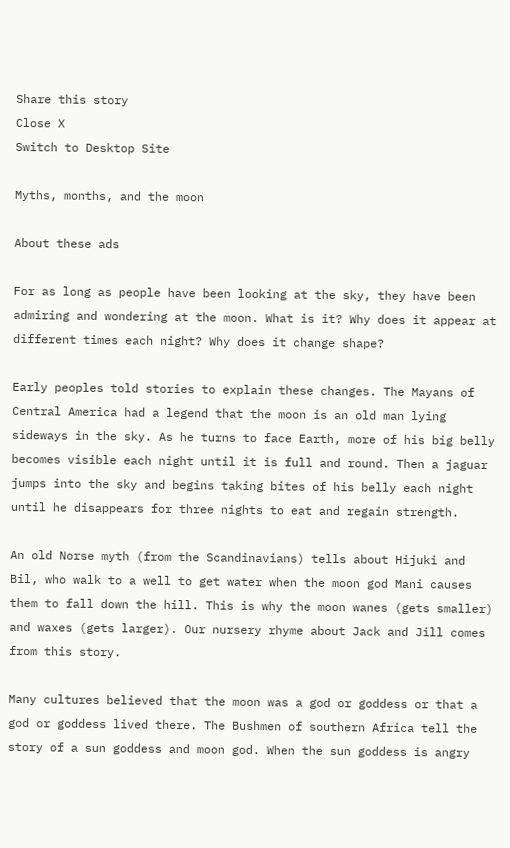Share this story
Close X
Switch to Desktop Site

Myths, months, and the moon

About these ads

For as long as people have been looking at the sky, they have been admiring and wondering at the moon. What is it? Why does it appear at different times each night? Why does it change shape?

Early peoples told stories to explain these changes. The Mayans of Central America had a legend that the moon is an old man lying sideways in the sky. As he turns to face Earth, more of his big belly becomes visible each night until it is full and round. Then a jaguar jumps into the sky and begins taking bites of his belly each night until he disappears for three nights to eat and regain strength.

An old Norse myth (from the Scandinavians) tells about Hijuki and Bil, who walk to a well to get water when the moon god Mani causes them to fall down the hill. This is why the moon wanes (gets smaller) and waxes (gets larger). Our nursery rhyme about Jack and Jill comes from this story.

Many cultures believed that the moon was a god or goddess or that a god or goddess lived there. The Bushmen of southern Africa tell the story of a sun goddess and moon god. When the sun goddess is angry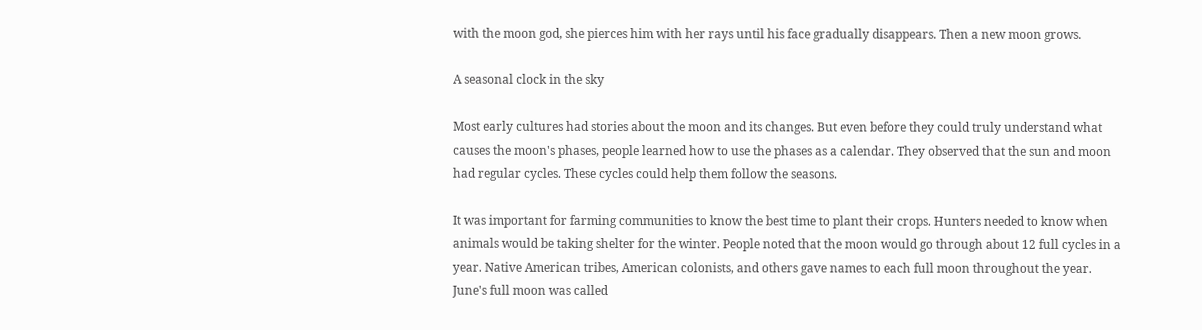with the moon god, she pierces him with her rays until his face gradually disappears. Then a new moon grows.

A seasonal clock in the sky

Most early cultures had stories about the moon and its changes. But even before they could truly understand what causes the moon's phases, people learned how to use the phases as a calendar. They observed that the sun and moon had regular cycles. These cycles could help them follow the seasons.

It was important for farming communities to know the best time to plant their crops. Hunters needed to know when animals would be taking shelter for the winter. People noted that the moon would go through about 12 full cycles in a year. Native American tribes, American colonists, and others gave names to each full moon throughout the year. June's full moon was called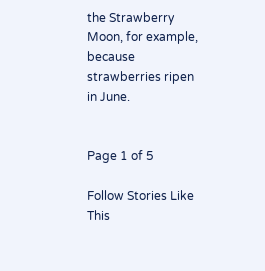the Strawberry Moon, for example, because strawberries ripen in June.


Page 1 of 5

Follow Stories Like This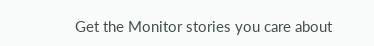Get the Monitor stories you care about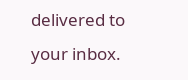delivered to your inbox.